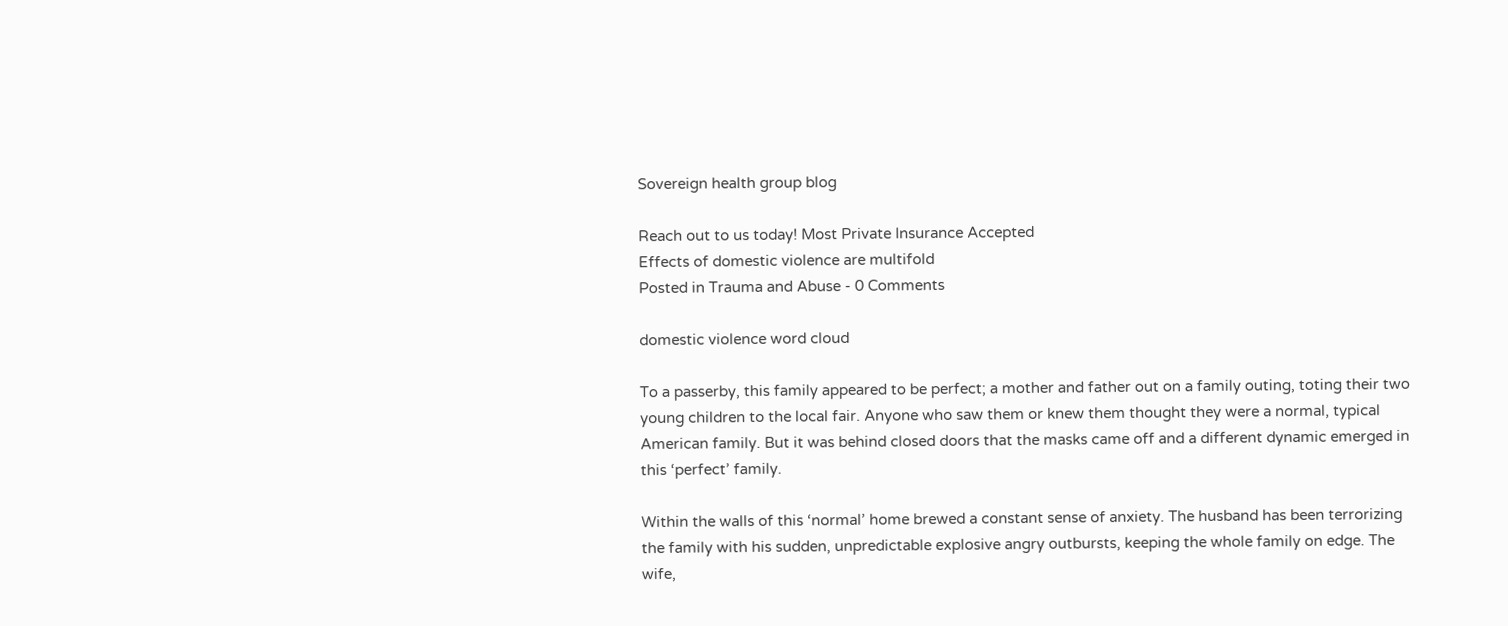Sovereign health group blog

Reach out to us today! Most Private Insurance Accepted
Effects of domestic violence are multifold
Posted in Trauma and Abuse - 0 Comments

domestic violence word cloud

To a passerby, this family appeared to be perfect; a mother and father out on a family outing, toting their two young children to the local fair. Anyone who saw them or knew them thought they were a normal, typical American family. But it was behind closed doors that the masks came off and a different dynamic emerged in this ‘perfect’ family.

Within the walls of this ‘normal’ home brewed a constant sense of anxiety. The husband has been terrorizing the family with his sudden, unpredictable explosive angry outbursts, keeping the whole family on edge. The wife,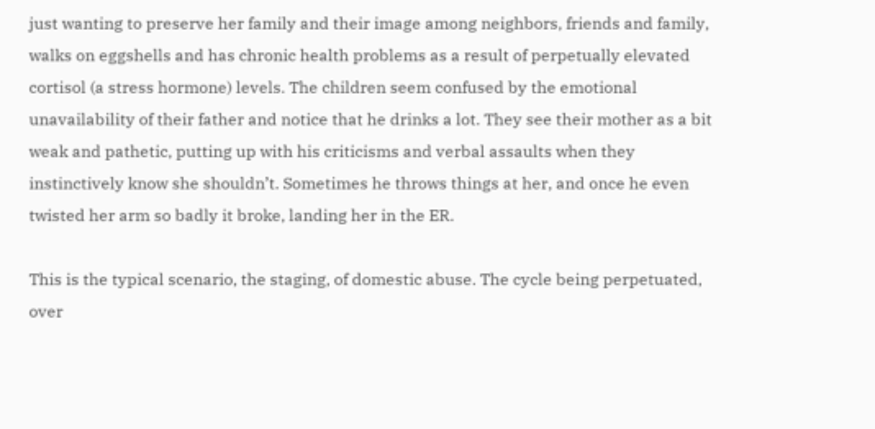just wanting to preserve her family and their image among neighbors, friends and family, walks on eggshells and has chronic health problems as a result of perpetually elevated cortisol (a stress hormone) levels. The children seem confused by the emotional unavailability of their father and notice that he drinks a lot. They see their mother as a bit weak and pathetic, putting up with his criticisms and verbal assaults when they instinctively know she shouldn’t. Sometimes he throws things at her, and once he even twisted her arm so badly it broke, landing her in the ER.

This is the typical scenario, the staging, of domestic abuse. The cycle being perpetuated, over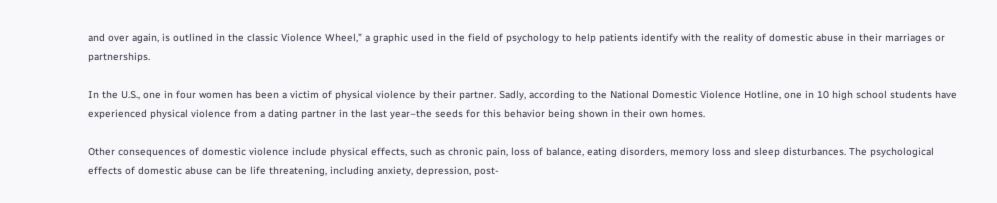and over again, is outlined in the classic Violence Wheel,” a graphic used in the field of psychology to help patients identify with the reality of domestic abuse in their marriages or partnerships.

In the U.S., one in four women has been a victim of physical violence by their partner. Sadly, according to the National Domestic Violence Hotline, one in 10 high school students have experienced physical violence from a dating partner in the last year–the seeds for this behavior being shown in their own homes.

Other consequences of domestic violence include physical effects, such as chronic pain, loss of balance, eating disorders, memory loss and sleep disturbances. The psychological effects of domestic abuse can be life threatening, including anxiety, depression, post-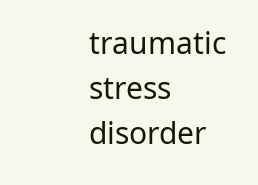traumatic stress disorder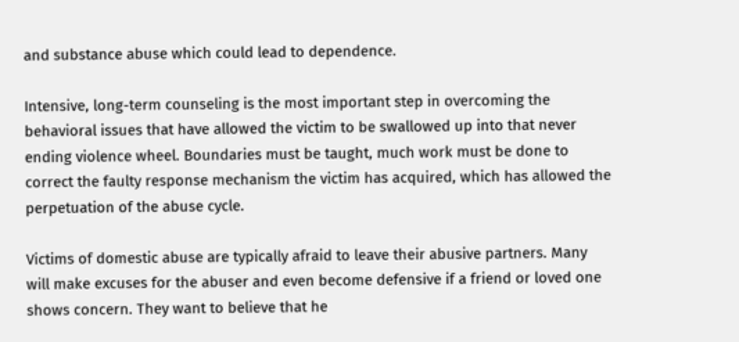and substance abuse which could lead to dependence.

Intensive, long-term counseling is the most important step in overcoming the behavioral issues that have allowed the victim to be swallowed up into that never ending violence wheel. Boundaries must be taught, much work must be done to correct the faulty response mechanism the victim has acquired, which has allowed the perpetuation of the abuse cycle.

Victims of domestic abuse are typically afraid to leave their abusive partners. Many will make excuses for the abuser and even become defensive if a friend or loved one shows concern. They want to believe that he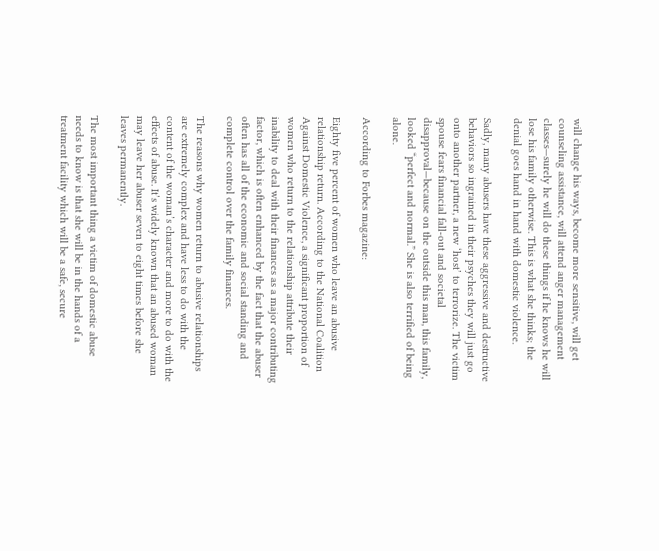will change his ways, become more sensitive, will get counseling assistance, will attend anger management classes—surely he will do these things if he knows he will lose his family otherwise. This is what she thinks; the denial goes hand in hand with domestic violence.

Sadly, many abusers have these aggressive and destructive behaviors so ingrained in their psyches they will just go onto another partner, a new ‘host’ to terrorize. The victim spouse fears financial fall-out and societal disapproval—because on the outside this man, this family, looked “perfect and normal.” She is also terrified of being alone.

According to Forbes magazine:

Eighty five percent of women who leave an abusive relationship return. According to the National Coalition Against Domestic Violence, a significant proportion of women who return to the relationship attribute their inability to deal with their finances as a major contributing factor, which is often enhanced by the fact that the abuser often has all of the economic and social standing and complete control over the family finances.

The reasons why women return to abusive relationships are extremely complex and have less to do with the content of the woman’s character and more to do with the effects of abuse. It’s widely known that an abused woman may leave her abuser seven to eight times before she leaves permanently.

The most important thing a victim of domestic abuse needs to know is that she will be in the hands of a treatment facility which will be a safe, secure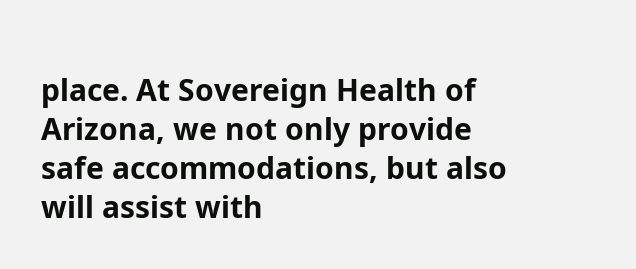place. At Sovereign Health of Arizona, we not only provide safe accommodations, but also will assist with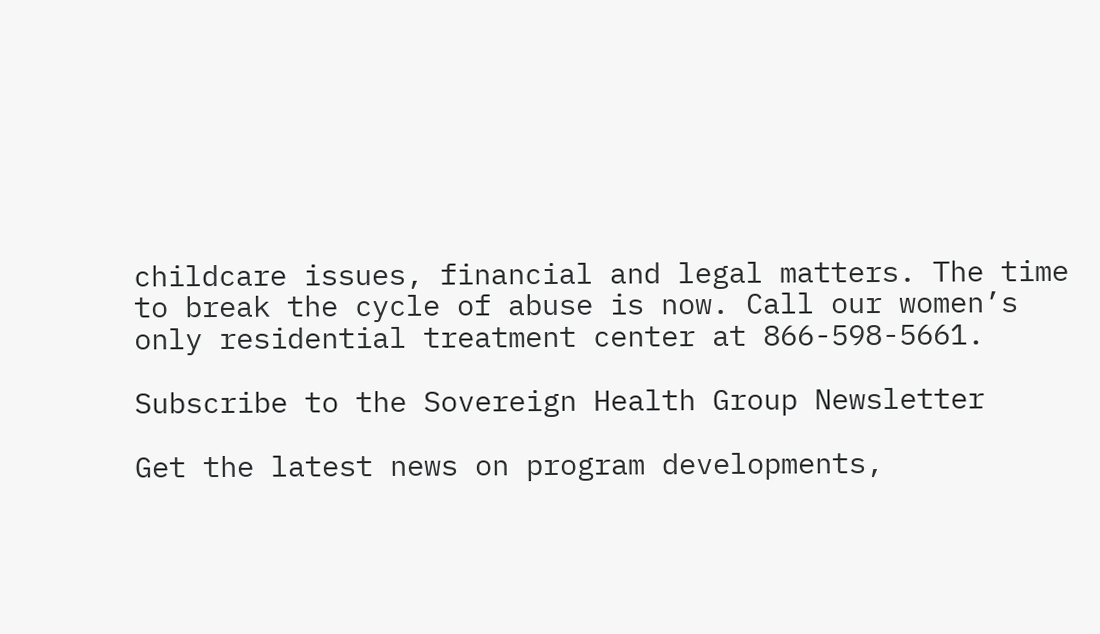childcare issues, financial and legal matters. The time to break the cycle of abuse is now. Call our women’s only residential treatment center at 866-598-5661.

Subscribe to the Sovereign Health Group Newsletter

Get the latest news on program developments,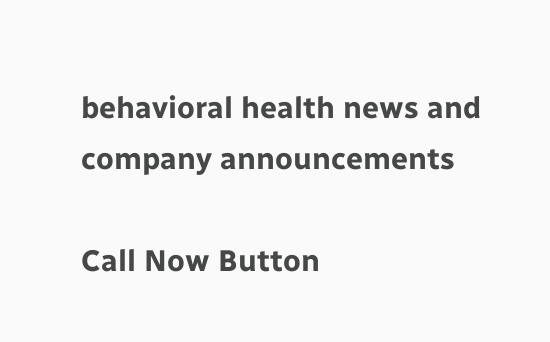behavioral health news and company announcements

Call Now Button